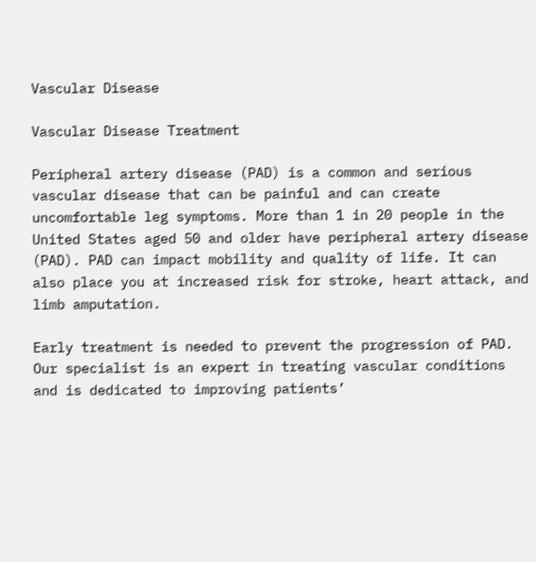Vascular Disease

Vascular Disease Treatment

Peripheral artery disease (PAD) is a common and serious vascular disease that can be painful and can create uncomfortable leg symptoms. More than 1 in 20 people in the United States aged 50 and older have peripheral artery disease (PAD). PAD can impact mobility and quality of life. It can also place you at increased risk for stroke, heart attack, and limb amputation.

Early treatment is needed to prevent the progression of PAD. Our specialist is an expert in treating vascular conditions and is dedicated to improving patients’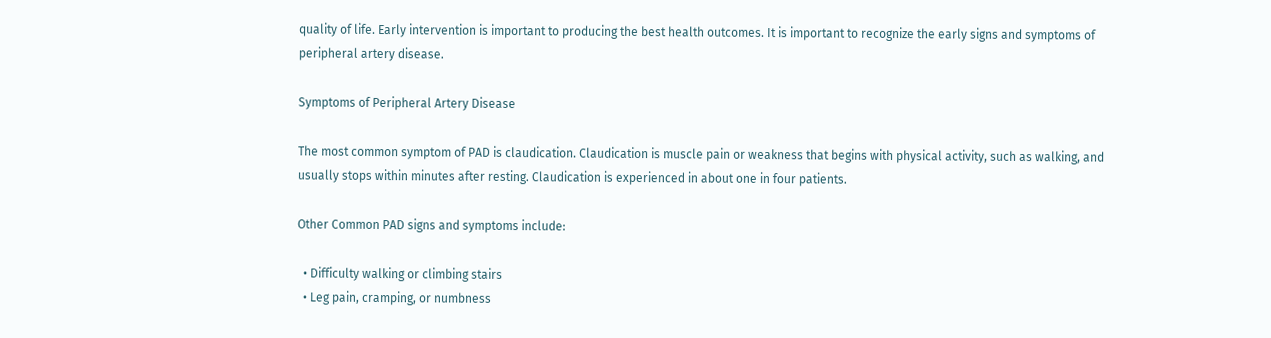quality of life. Early intervention is important to producing the best health outcomes. It is important to recognize the early signs and symptoms of peripheral artery disease.

Symptoms of Peripheral Artery Disease

The most common symptom of PAD is claudication. Claudication is muscle pain or weakness that begins with physical activity, such as walking, and usually stops within minutes after resting. Claudication is experienced in about one in four patients.

Other Common PAD signs and symptoms include:

  • Difficulty walking or climbing stairs
  • Leg pain, cramping, or numbness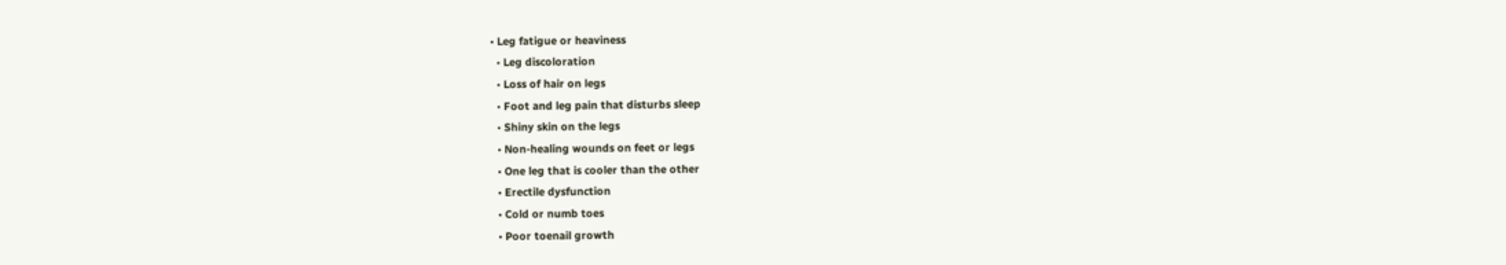• Leg fatigue or heaviness
  • Leg discoloration
  • Loss of hair on legs
  • Foot and leg pain that disturbs sleep
  • Shiny skin on the legs
  • Non-healing wounds on feet or legs
  • One leg that is cooler than the other
  • Erectile dysfunction
  • Cold or numb toes
  • Poor toenail growth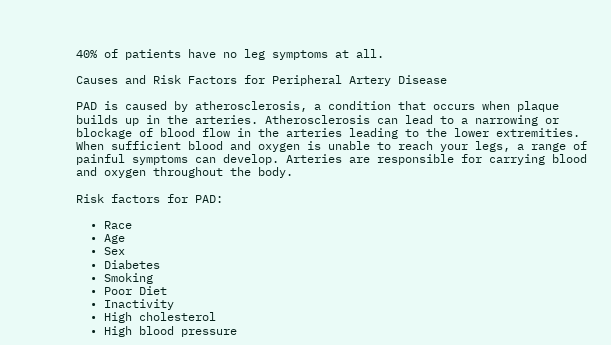40% of patients have no leg symptoms at all.

Causes and Risk Factors for Peripheral Artery Disease

PAD is caused by atherosclerosis, a condition that occurs when plaque builds up in the arteries. Atherosclerosis can lead to a narrowing or blockage of blood flow in the arteries leading to the lower extremities. When sufficient blood and oxygen is unable to reach your legs, a range of painful symptoms can develop. Arteries are responsible for carrying blood and oxygen throughout the body.

Risk factors for PAD:

  • Race
  • Age
  • Sex
  • Diabetes
  • Smoking
  • Poor Diet
  • Inactivity
  • High cholesterol
  • High blood pressure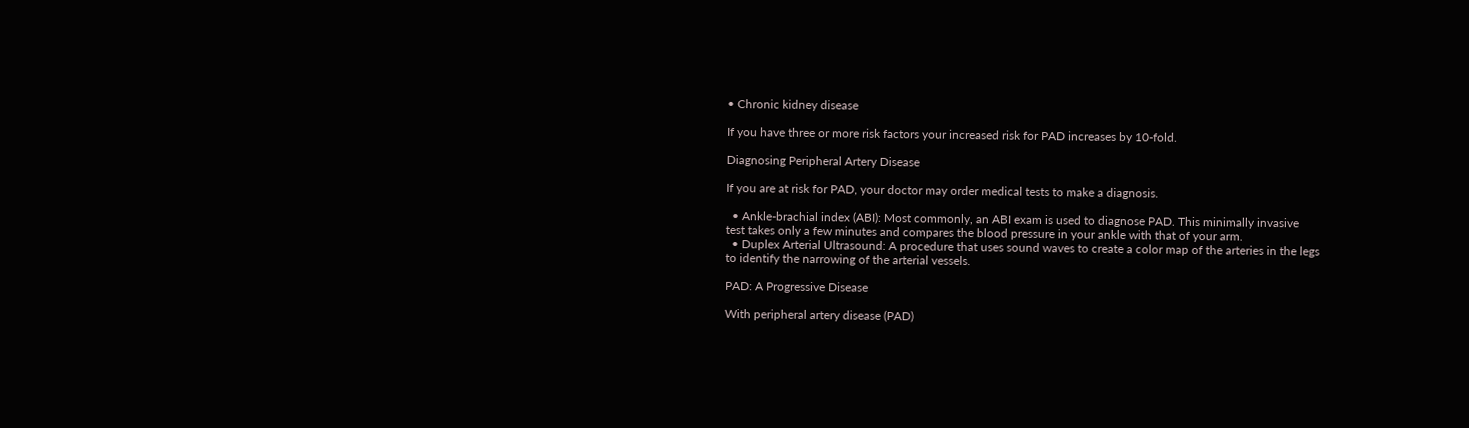• Chronic kidney disease

If you have three or more risk factors your increased risk for PAD increases by 10-fold.

Diagnosing Peripheral Artery Disease

If you are at risk for PAD, your doctor may order medical tests to make a diagnosis.

  • Ankle-brachial index (ABI): Most commonly, an ABI exam is used to diagnose PAD. This minimally invasive test takes only a few minutes and compares the blood pressure in your ankle with that of your arm.
  • Duplex Arterial Ultrasound: A procedure that uses sound waves to create a color map of the arteries in the legs to identify the narrowing of the arterial vessels.

PAD: A Progressive Disease

With peripheral artery disease (PAD)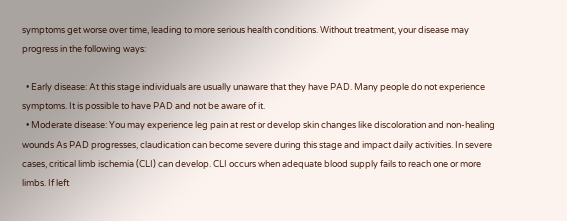symptoms get worse over time, leading to more serious health conditions. Without treatment, your disease may progress in the following ways:

  • Early disease: At this stage individuals are usually unaware that they have PAD. Many people do not experience symptoms. It is possible to have PAD and not be aware of it.
  • Moderate disease: You may experience leg pain at rest or develop skin changes like discoloration and non-healing wounds As PAD progresses, claudication can become severe during this stage and impact daily activities. In severe cases, critical limb ischemia (CLI) can develop. CLI occurs when adequate blood supply fails to reach one or more limbs. If left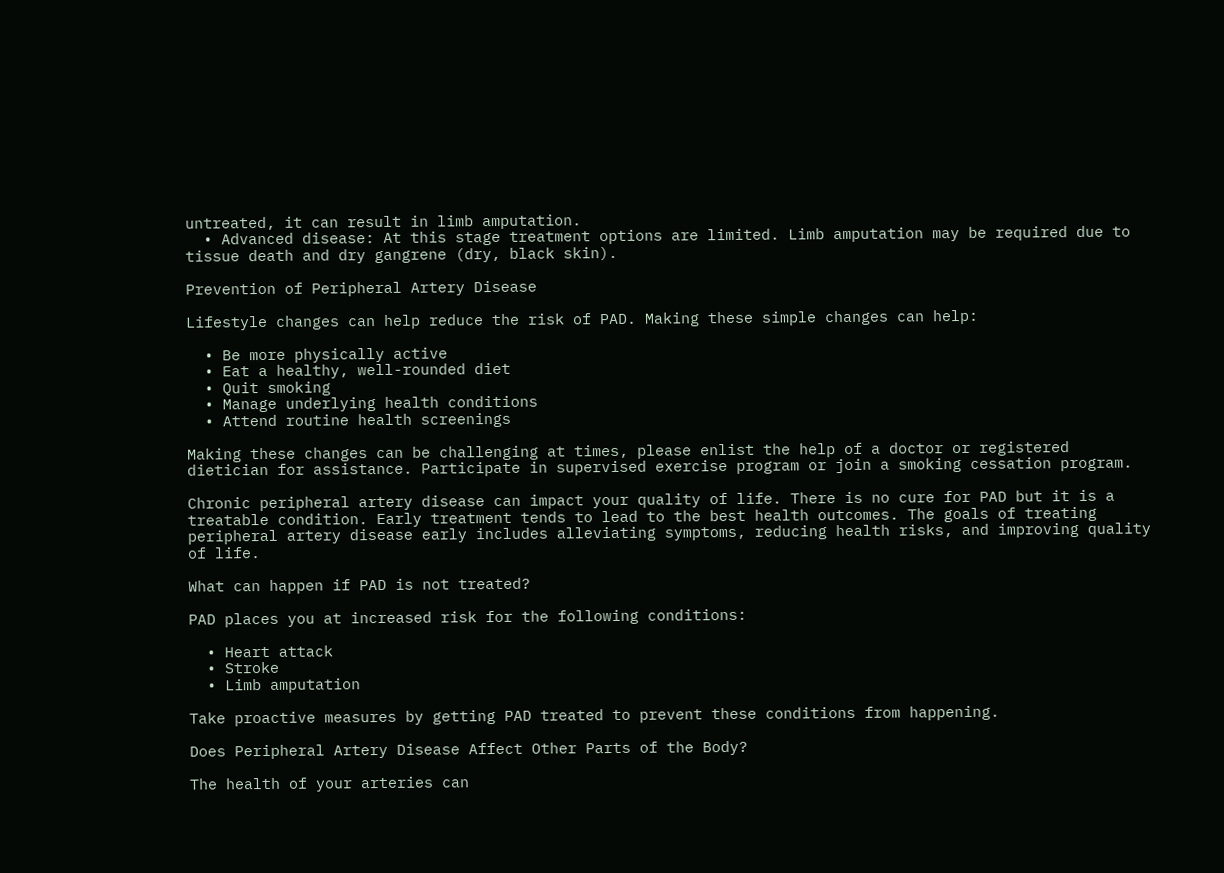untreated, it can result in limb amputation.
  • Advanced disease: At this stage treatment options are limited. Limb amputation may be required due to tissue death and dry gangrene (dry, black skin).

Prevention of Peripheral Artery Disease

Lifestyle changes can help reduce the risk of PAD. Making these simple changes can help:

  • Be more physically active
  • Eat a healthy, well-rounded diet
  • Quit smoking
  • Manage underlying health conditions
  • Attend routine health screenings

Making these changes can be challenging at times, please enlist the help of a doctor or registered dietician for assistance. Participate in supervised exercise program or join a smoking cessation program.

Chronic peripheral artery disease can impact your quality of life. There is no cure for PAD but it is a treatable condition. Early treatment tends to lead to the best health outcomes. The goals of treating peripheral artery disease early includes alleviating symptoms, reducing health risks, and improving quality of life.

What can happen if PAD is not treated?

PAD places you at increased risk for the following conditions:

  • Heart attack
  • Stroke
  • Limb amputation

Take proactive measures by getting PAD treated to prevent these conditions from happening.

Does Peripheral Artery Disease Affect Other Parts of the Body?

The health of your arteries can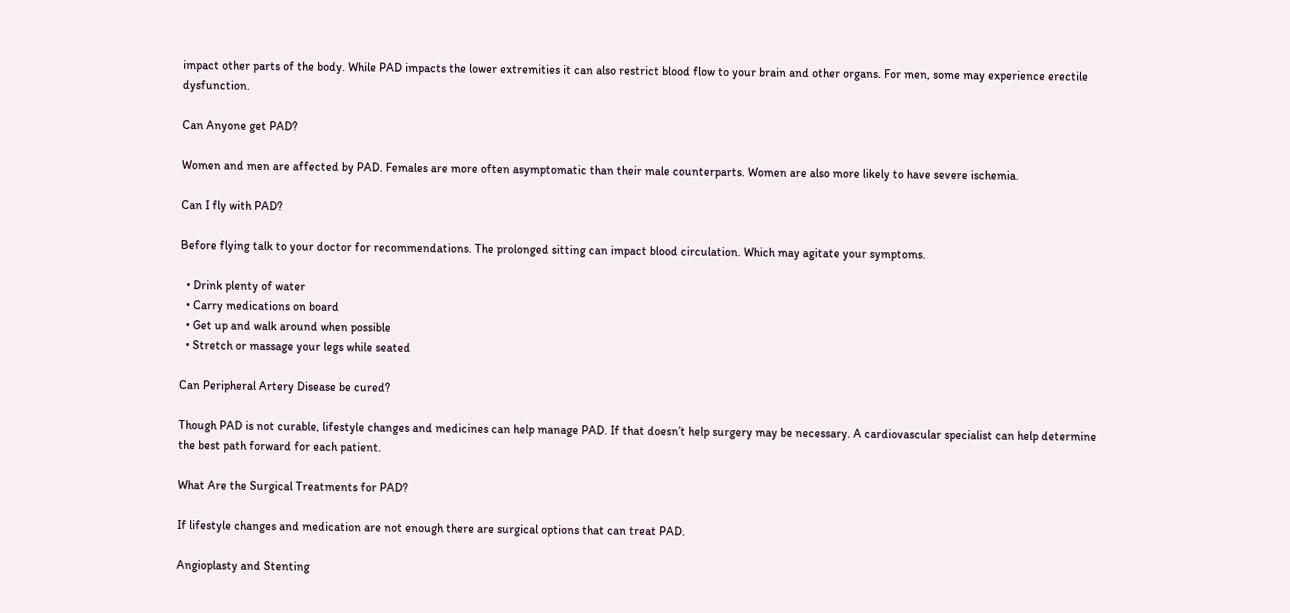impact other parts of the body. While PAD impacts the lower extremities it can also restrict blood flow to your brain and other organs. For men, some may experience erectile dysfunction.

Can Anyone get PAD?

Women and men are affected by PAD. Females are more often asymptomatic than their male counterparts. Women are also more likely to have severe ischemia.

Can I fly with PAD?

Before flying talk to your doctor for recommendations. The prolonged sitting can impact blood circulation. Which may agitate your symptoms.

  • Drink plenty of water
  • Carry medications on board
  • Get up and walk around when possible
  • Stretch or massage your legs while seated

Can Peripheral Artery Disease be cured?

Though PAD is not curable, lifestyle changes and medicines can help manage PAD. If that doesn’t help surgery may be necessary. A cardiovascular specialist can help determine the best path forward for each patient.

What Are the Surgical Treatments for PAD?

If lifestyle changes and medication are not enough there are surgical options that can treat PAD.

Angioplasty and Stenting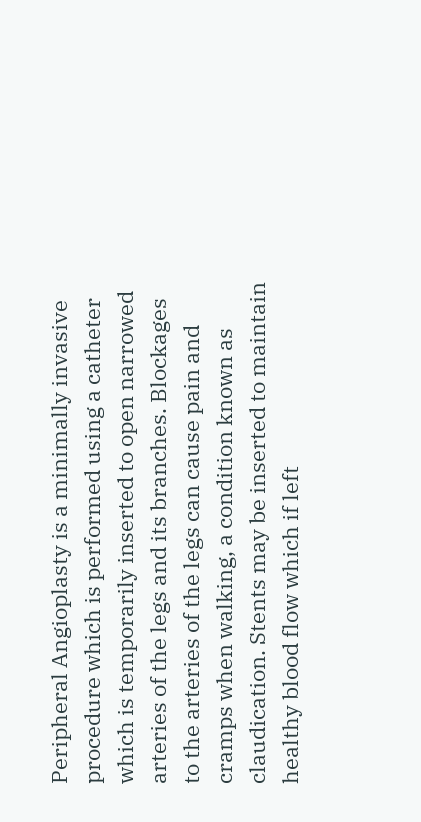Peripheral Angioplasty is a minimally invasive procedure which is performed using a catheter which is temporarily inserted to open narrowed arteries of the legs and its branches. Blockages to the arteries of the legs can cause pain and cramps when walking, a condition known as claudication. Stents may be inserted to maintain healthy blood flow which if left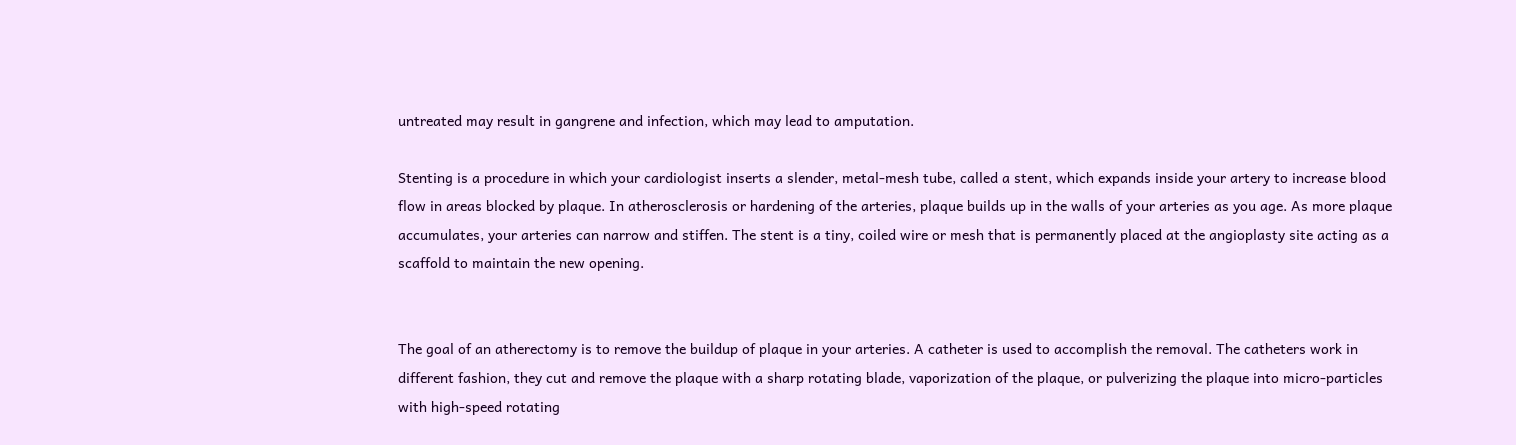untreated may result in gangrene and infection, which may lead to amputation.

Stenting is a procedure in which your cardiologist inserts a slender, metal-mesh tube, called a stent, which expands inside your artery to increase blood flow in areas blocked by plaque. In atherosclerosis or hardening of the arteries, plaque builds up in the walls of your arteries as you age. As more plaque accumulates, your arteries can narrow and stiffen. The stent is a tiny, coiled wire or mesh that is permanently placed at the angioplasty site acting as a scaffold to maintain the new opening.


The goal of an atherectomy is to remove the buildup of plaque in your arteries. A catheter is used to accomplish the removal. The catheters work in different fashion, they cut and remove the plaque with a sharp rotating blade, vaporization of the plaque, or pulverizing the plaque into micro-particles with high-speed rotating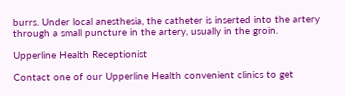burrs. Under local anesthesia, the catheter is inserted into the artery through a small puncture in the artery, usually in the groin.

Upperline Health Receptionist

Contact one of our Upperline Health convenient clinics to get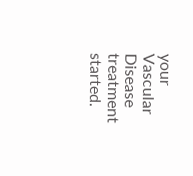your Vascular Disease treatment started.